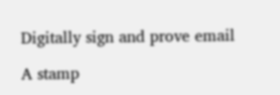Digitally sign and prove email

A stamp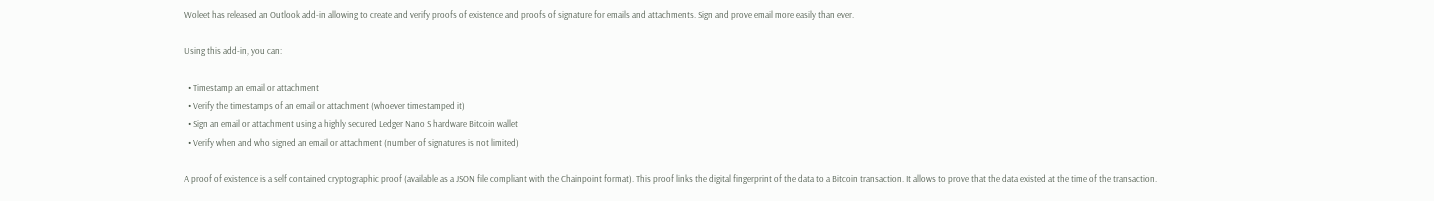Woleet has released an Outlook add-in allowing to create and verify proofs of existence and proofs of signature for emails and attachments. Sign and prove email more easily than ever.

Using this add-in, you can:

  • Timestamp an email or attachment
  • Verify the timestamps of an email or attachment (whoever timestamped it)
  • Sign an email or attachment using a highly secured Ledger Nano S hardware Bitcoin wallet
  • Verify when and who signed an email or attachment (number of signatures is not limited)

A proof of existence is a self contained cryptographic proof (available as a JSON file compliant with the Chainpoint format). This proof links the digital fingerprint of the data to a Bitcoin transaction. It allows to prove that the data existed at the time of the transaction.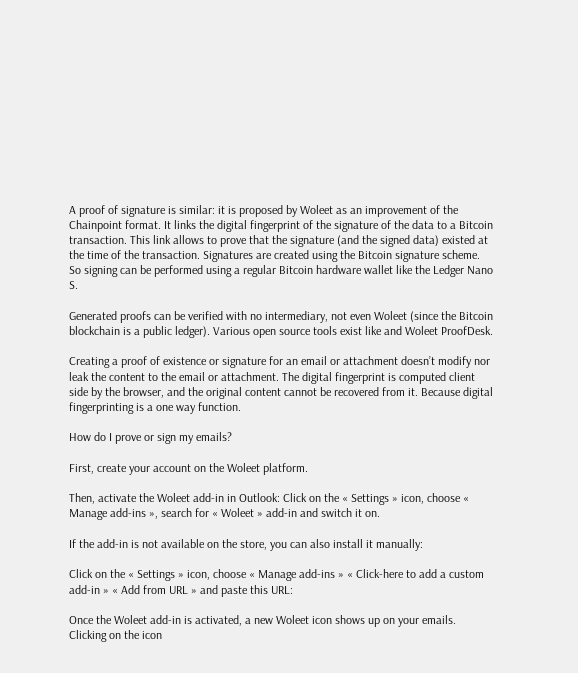A proof of signature is similar: it is proposed by Woleet as an improvement of the Chainpoint format. It links the digital fingerprint of the signature of the data to a Bitcoin transaction. This link allows to prove that the signature (and the signed data) existed at the time of the transaction. Signatures are created using the Bitcoin signature scheme. So signing can be performed using a regular Bitcoin hardware wallet like the Ledger Nano S.

Generated proofs can be verified with no intermediary, not even Woleet (since the Bitcoin blockchain is a public ledger). Various open source tools exist like and Woleet ProofDesk.

Creating a proof of existence or signature for an email or attachment doesn’t modify nor leak the content to the email or attachment. The digital fingerprint is computed client side by the browser, and the original content cannot be recovered from it. Because digital fingerprinting is a one way function.

How do I prove or sign my emails?

First, create your account on the Woleet platform.

Then, activate the Woleet add-in in Outlook: Click on the « Settings » icon, choose « Manage add-ins », search for « Woleet » add-in and switch it on.

If the add-in is not available on the store, you can also install it manually:

Click on the « Settings » icon, choose « Manage add-ins » « Click-here to add a custom add-in » « Add from URL » and paste this URL:

Once the Woleet add-in is activated, a new Woleet icon shows up on your emails. Clicking on the icon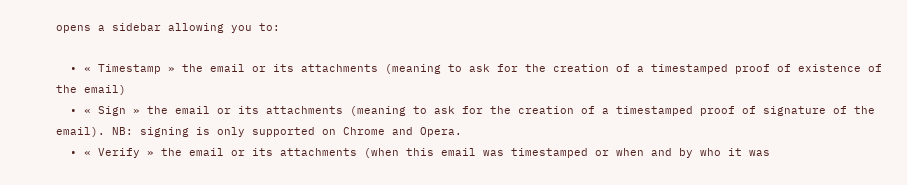opens a sidebar allowing you to:

  • « Timestamp » the email or its attachments (meaning to ask for the creation of a timestamped proof of existence of the email)
  • « Sign » the email or its attachments (meaning to ask for the creation of a timestamped proof of signature of the email). NB: signing is only supported on Chrome and Opera.
  • « Verify » the email or its attachments (when this email was timestamped or when and by who it was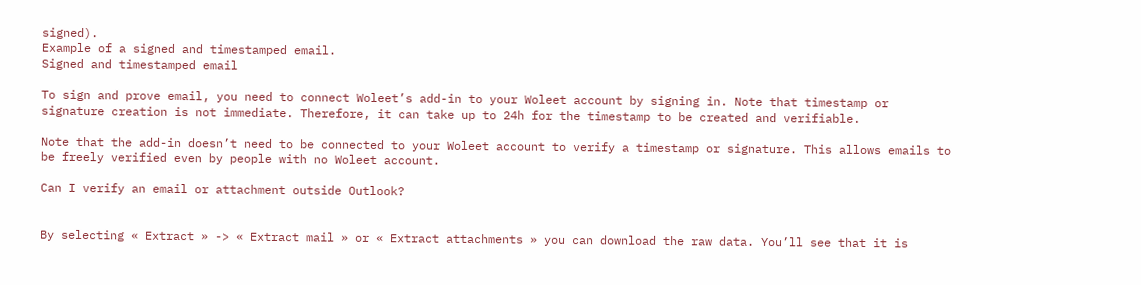signed).
Example of a signed and timestamped email.
Signed and timestamped email

To sign and prove email, you need to connect Woleet’s add-in to your Woleet account by signing in. Note that timestamp or signature creation is not immediate. Therefore, it can take up to 24h for the timestamp to be created and verifiable.

Note that the add-in doesn’t need to be connected to your Woleet account to verify a timestamp or signature. This allows emails to be freely verified even by people with no Woleet account.

Can I verify an email or attachment outside Outlook?


By selecting « Extract » -> « Extract mail » or « Extract attachments » you can download the raw data. You’ll see that it is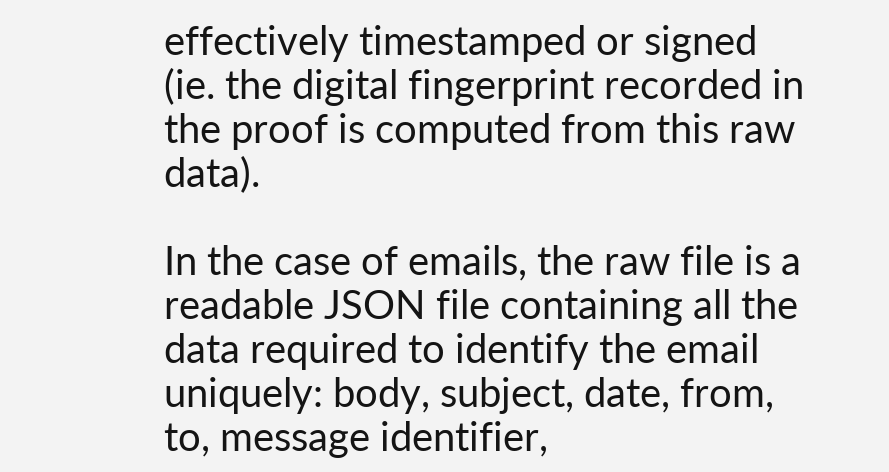effectively timestamped or signed (ie. the digital fingerprint recorded in the proof is computed from this raw data).

In the case of emails, the raw file is a readable JSON file containing all the data required to identify the email uniquely: body, subject, date, from, to, message identifier,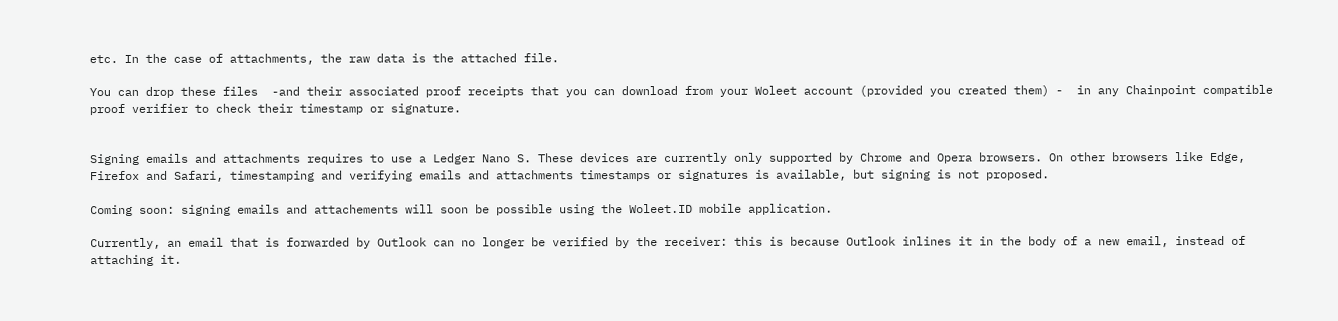etc. In the case of attachments, the raw data is the attached file.

You can drop these files  -and their associated proof receipts that you can download from your Woleet account (provided you created them) -  in any Chainpoint compatible proof verifier to check their timestamp or signature.


Signing emails and attachments requires to use a Ledger Nano S. These devices are currently only supported by Chrome and Opera browsers. On other browsers like Edge, Firefox and Safari, timestamping and verifying emails and attachments timestamps or signatures is available, but signing is not proposed.

Coming soon: signing emails and attachements will soon be possible using the Woleet.ID mobile application.

Currently, an email that is forwarded by Outlook can no longer be verified by the receiver: this is because Outlook inlines it in the body of a new email, instead of attaching it.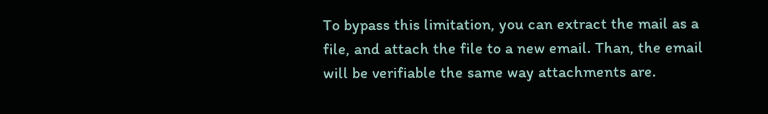To bypass this limitation, you can extract the mail as a file, and attach the file to a new email. Than, the email will be verifiable the same way attachments are.